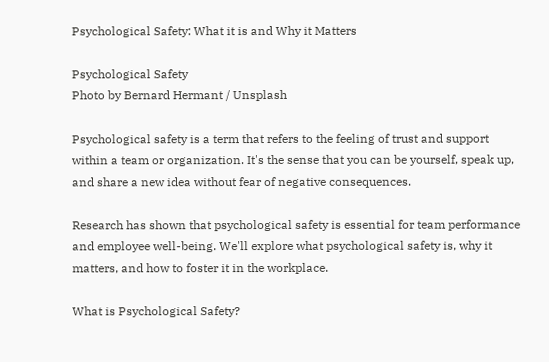Psychological Safety: What it is and Why it Matters

Psychological Safety
Photo by Bernard Hermant / Unsplash

Psychological safety is a term that refers to the feeling of trust and support within a team or organization. It's the sense that you can be yourself, speak up, and share a new idea without fear of negative consequences.

Research has shown that psychological safety is essential for team performance and employee well-being. We'll explore what psychological safety is, why it matters, and how to foster it in the workplace.

What is Psychological Safety?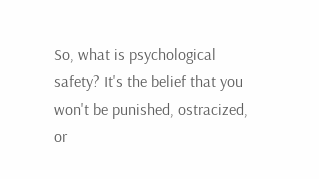So, what is psychological safety? It's the belief that you won't be punished, ostracized, or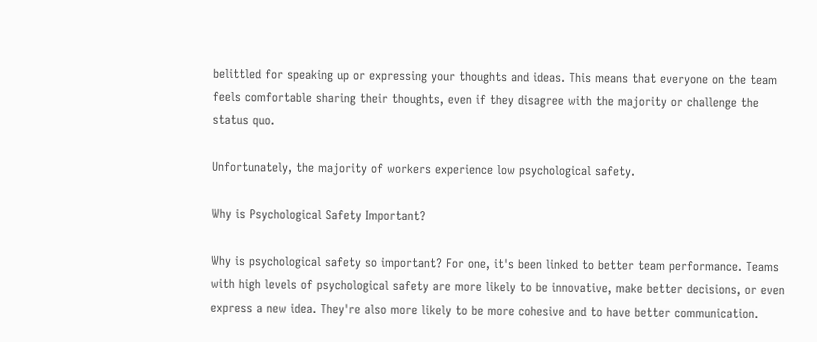belittled for speaking up or expressing your thoughts and ideas. This means that everyone on the team feels comfortable sharing their thoughts, even if they disagree with the majority or challenge the status quo.

Unfortunately, the majority of workers experience low psychological safety.

Why is Psychological Safety Important?

Why is psychological safety so important? For one, it's been linked to better team performance. Teams with high levels of psychological safety are more likely to be innovative, make better decisions, or even express a new idea. They're also more likely to be more cohesive and to have better communication.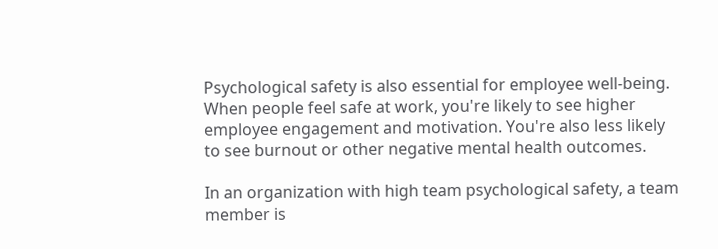Psychological safety is also essential for employee well-being. When people feel safe at work, you're likely to see higher employee engagement and motivation. You're also less likely to see burnout or other negative mental health outcomes.

In an organization with high team psychological safety, a team member is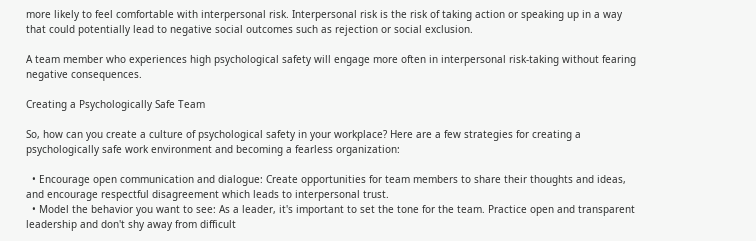more likely to feel comfortable with interpersonal risk. Interpersonal risk is the risk of taking action or speaking up in a way that could potentially lead to negative social outcomes such as rejection or social exclusion.

A team member who experiences high psychological safety will engage more often in interpersonal risk-taking without fearing negative consequences.

Creating a Psychologically Safe Team

So, how can you create a culture of psychological safety in your workplace? Here are a few strategies for creating a psychologically safe work environment and becoming a fearless organization:

  • Encourage open communication and dialogue: Create opportunities for team members to share their thoughts and ideas, and encourage respectful disagreement which leads to interpersonal trust.
  • Model the behavior you want to see: As a leader, it's important to set the tone for the team. Practice open and transparent leadership and don't shy away from difficult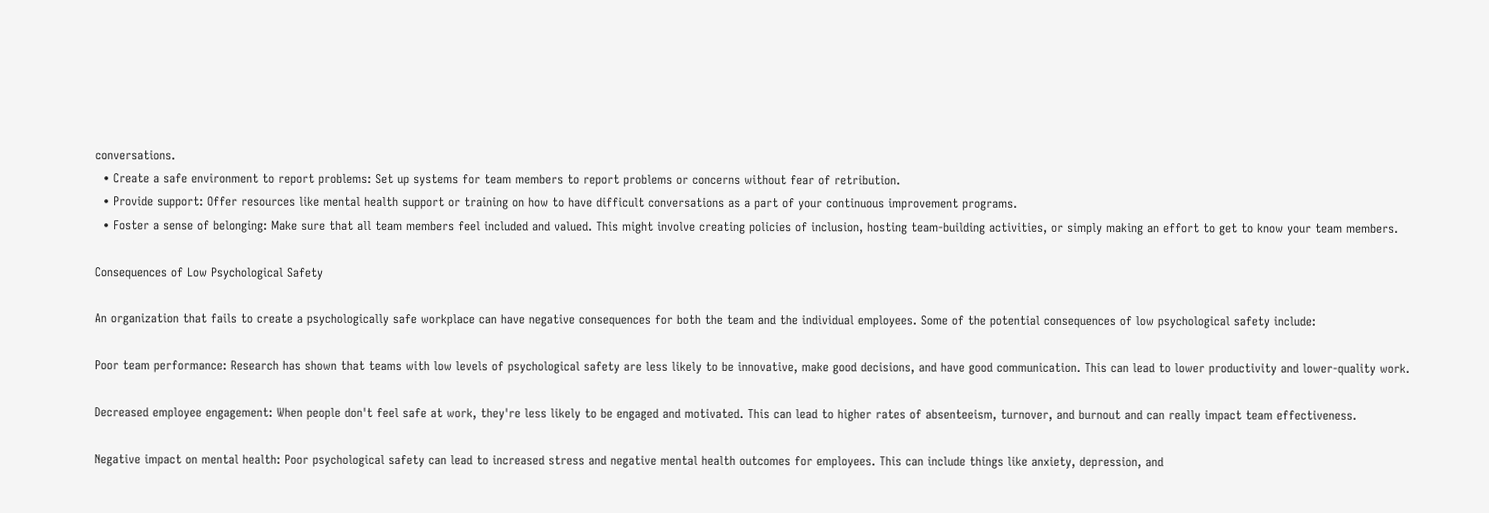conversations.
  • Create a safe environment to report problems: Set up systems for team members to report problems or concerns without fear of retribution.
  • Provide support: Offer resources like mental health support or training on how to have difficult conversations as a part of your continuous improvement programs.
  • Foster a sense of belonging: Make sure that all team members feel included and valued. This might involve creating policies of inclusion, hosting team-building activities, or simply making an effort to get to know your team members.

Consequences of Low Psychological Safety

An organization that fails to create a psychologically safe workplace can have negative consequences for both the team and the individual employees. Some of the potential consequences of low psychological safety include:

Poor team performance: Research has shown that teams with low levels of psychological safety are less likely to be innovative, make good decisions, and have good communication. This can lead to lower productivity and lower-quality work.

Decreased employee engagement: When people don't feel safe at work, they're less likely to be engaged and motivated. This can lead to higher rates of absenteeism, turnover, and burnout and can really impact team effectiveness.

Negative impact on mental health: Poor psychological safety can lead to increased stress and negative mental health outcomes for employees. This can include things like anxiety, depression, and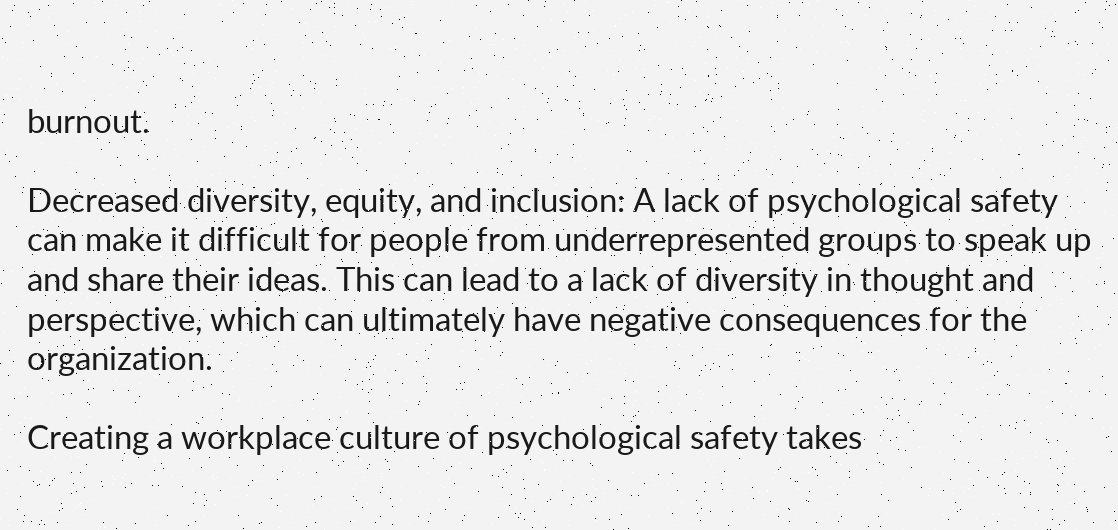burnout.

Decreased diversity, equity, and inclusion: A lack of psychological safety can make it difficult for people from underrepresented groups to speak up and share their ideas. This can lead to a lack of diversity in thought and perspective, which can ultimately have negative consequences for the organization.

Creating a workplace culture of psychological safety takes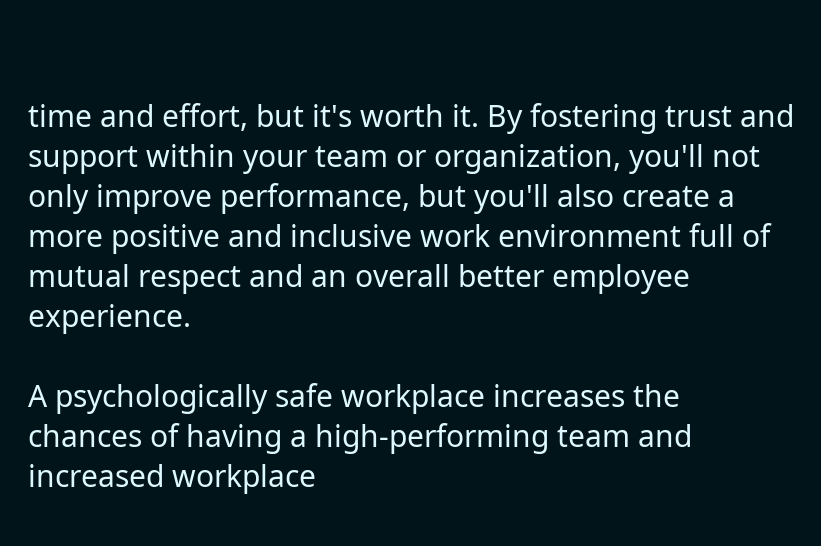time and effort, but it's worth it. By fostering trust and support within your team or organization, you'll not only improve performance, but you'll also create a more positive and inclusive work environment full of mutual respect and an overall better employee experience.

A psychologically safe workplace increases the chances of having a high-performing team and increased workplace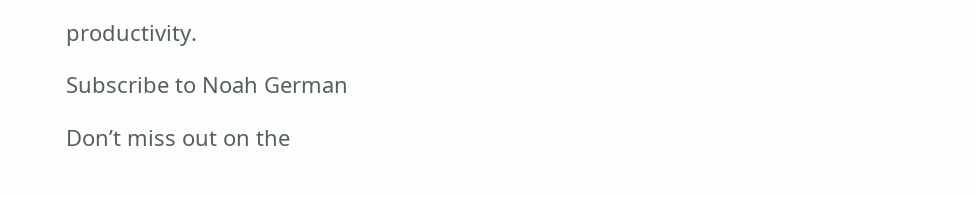productivity.

Subscribe to Noah German

Don’t miss out on the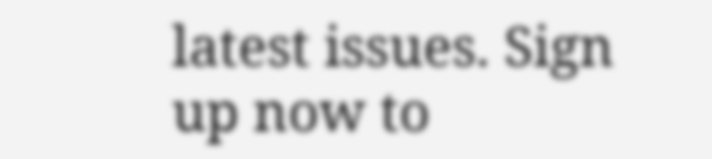latest issues. Sign up now to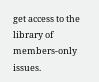get access to the library of members-only issues.